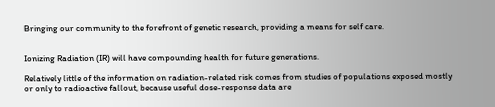Bringing our community to the forefront of genetic research, providing a means for self care.


Ionizing Radiation (IR) will have compounding health for future generations.

Relatively little of the information on radiation-related risk comes from studies of populations exposed mostly or only to radioactive fallout, because useful dose-response data are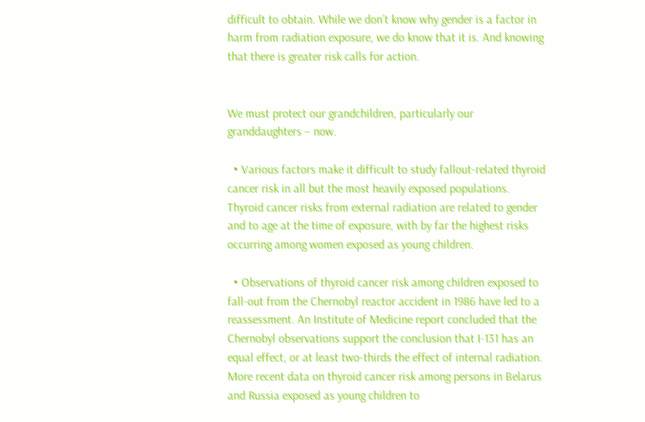difficult to obtain. While we don’t know why gender is a factor in harm from radiation exposure, we do know that it is. And knowing that there is greater risk calls for action.


We must protect our grandchildren, particularly our granddaughters – now.

  • Various factors make it difficult to study fallout-related thyroid cancer risk in all but the most heavily exposed populations. Thyroid cancer risks from external radiation are related to gender and to age at the time of exposure, with by far the highest risks occurring among women exposed as young children.

  • Observations of thyroid cancer risk among children exposed to fall-out from the Chernobyl reactor accident in 1986 have led to a reassessment. An Institute of Medicine report concluded that the Chernobyl observations support the conclusion that I-131 has an equal effect, or at least two-thirds the effect of internal radiation. More recent data on thyroid cancer risk among persons in Belarus and Russia exposed as young children to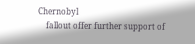Chernobyl
    fallout offer further support of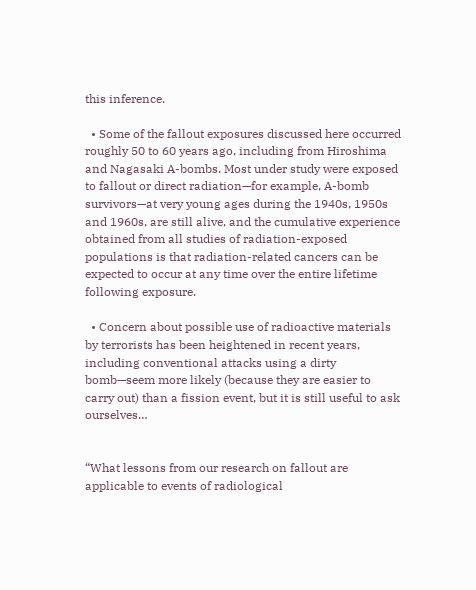this inference.

  • Some of the fallout exposures discussed here occurred roughly 50 to 60 years ago, including from Hiroshima and Nagasaki A-bombs. Most under study were exposed to fallout or direct radiation—for example, A-bomb survivors—at very young ages during the 1940s, 1950s and 1960s, are still alive, and the cumulative experience obtained from all studies of radiation-exposed populations is that radiation-related cancers can be expected to occur at any time over the entire lifetime following exposure.

  • Concern about possible use of radioactive materials by terrorists has been heightened in recent years, including conventional attacks using a dirty bomb—seem more likely (because they are easier to carry out) than a fission event, but it is still useful to ask ourselves…


“What lessons from our research on fallout are applicable to events of radiological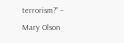terrorism?” – Mary Olson